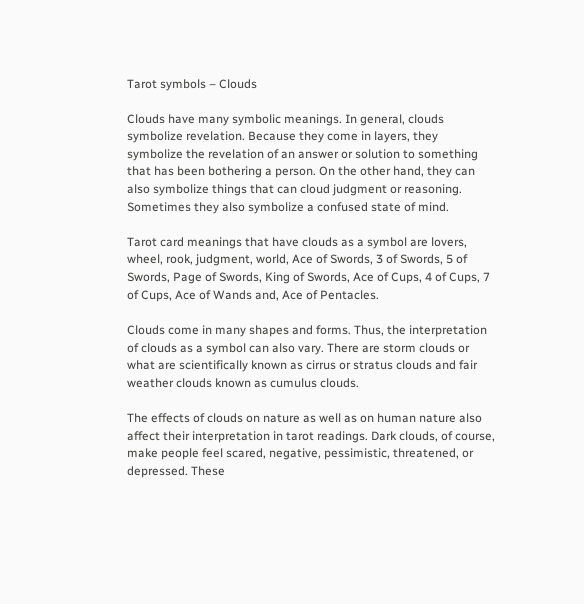Tarot symbols – Clouds

Clouds have many symbolic meanings. In general, clouds symbolize revelation. Because they come in layers, they symbolize the revelation of an answer or solution to something that has been bothering a person. On the other hand, they can also symbolize things that can cloud judgment or reasoning. Sometimes they also symbolize a confused state of mind.

Tarot card meanings that have clouds as a symbol are lovers, wheel, rook, judgment, world, Ace of Swords, 3 of Swords, 5 of Swords, Page of Swords, King of Swords, Ace of Cups, 4 of Cups, 7 of Cups, Ace of Wands and, Ace of Pentacles.

Clouds come in many shapes and forms. Thus, the interpretation of clouds as a symbol can also vary. There are storm clouds or what are scientifically known as cirrus or stratus clouds and fair weather clouds known as cumulus clouds.

The effects of clouds on nature as well as on human nature also affect their interpretation in tarot readings. Dark clouds, of course, make people feel scared, negative, pessimistic, threatened, or depressed. These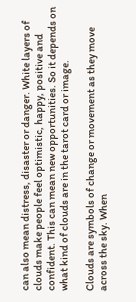can also mean distress, disaster or danger. White layers of clouds make people feel optimistic, happy, positive and confident. This can mean new opportunities. So it depends on what kind of clouds are in the tarot card or image.

Clouds are symbols of change or movement as they move across the sky. When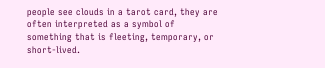people see clouds in a tarot card, they are often interpreted as a symbol of something that is fleeting, temporary, or short-lived.